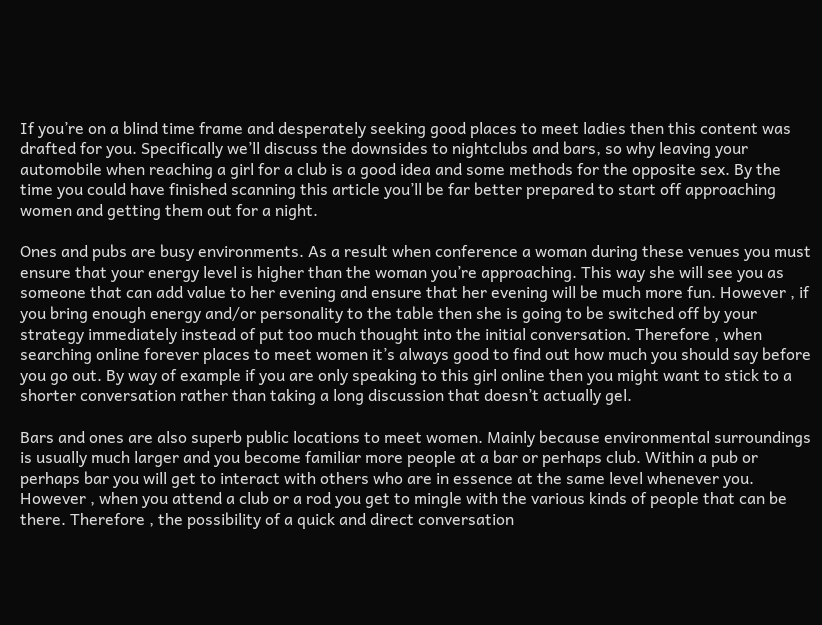If you’re on a blind time frame and desperately seeking good places to meet ladies then this content was drafted for you. Specifically we’ll discuss the downsides to nightclubs and bars, so why leaving your automobile when reaching a girl for a club is a good idea and some methods for the opposite sex. By the time you could have finished scanning this article you’ll be far better prepared to start off approaching women and getting them out for a night.

Ones and pubs are busy environments. As a result when conference a woman during these venues you must ensure that your energy level is higher than the woman you’re approaching. This way she will see you as someone that can add value to her evening and ensure that her evening will be much more fun. However , if you bring enough energy and/or personality to the table then she is going to be switched off by your strategy immediately instead of put too much thought into the initial conversation. Therefore , when searching online forever places to meet women it’s always good to find out how much you should say before you go out. By way of example if you are only speaking to this girl online then you might want to stick to a shorter conversation rather than taking a long discussion that doesn’t actually gel.

Bars and ones are also superb public locations to meet women. Mainly because environmental surroundings is usually much larger and you become familiar more people at a bar or perhaps club. Within a pub or perhaps bar you will get to interact with others who are in essence at the same level whenever you. However , when you attend a club or a rod you get to mingle with the various kinds of people that can be there. Therefore , the possibility of a quick and direct conversation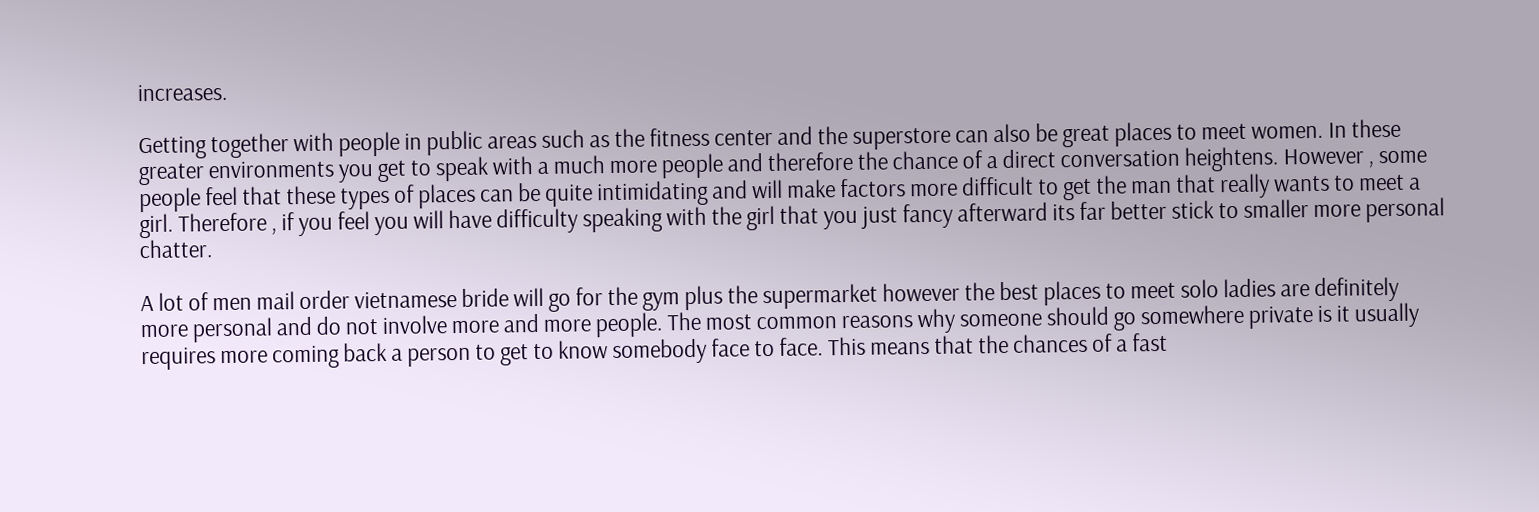increases.

Getting together with people in public areas such as the fitness center and the superstore can also be great places to meet women. In these greater environments you get to speak with a much more people and therefore the chance of a direct conversation heightens. However , some people feel that these types of places can be quite intimidating and will make factors more difficult to get the man that really wants to meet a girl. Therefore , if you feel you will have difficulty speaking with the girl that you just fancy afterward its far better stick to smaller more personal chatter.

A lot of men mail order vietnamese bride will go for the gym plus the supermarket however the best places to meet solo ladies are definitely more personal and do not involve more and more people. The most common reasons why someone should go somewhere private is it usually requires more coming back a person to get to know somebody face to face. This means that the chances of a fast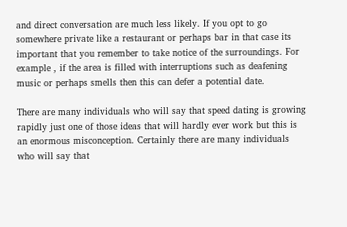and direct conversation are much less likely. If you opt to go somewhere private like a restaurant or perhaps bar in that case its important that you remember to take notice of the surroundings. For example , if the area is filled with interruptions such as deafening music or perhaps smells then this can defer a potential date.

There are many individuals who will say that speed dating is growing rapidly just one of those ideas that will hardly ever work but this is an enormous misconception. Certainly there are many individuals who will say that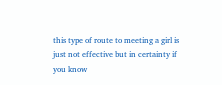this type of route to meeting a girl is just not effective but in certainty if you know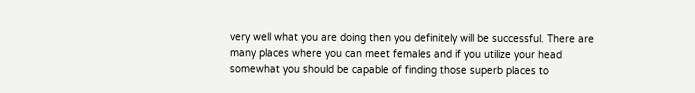very well what you are doing then you definitely will be successful. There are many places where you can meet females and if you utilize your head somewhat you should be capable of finding those superb places to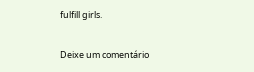fulfill girls.

Deixe um comentário